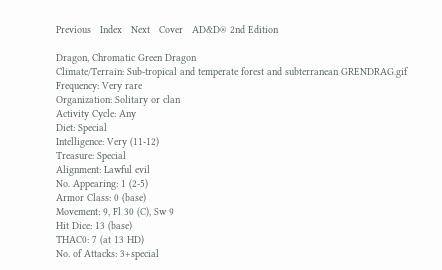Previous   Index   Next   Cover   AD&D® 2nd Edition

Dragon, Chromatic Green Dragon
Climate/Terrain: Sub-tropical and temperate forest and subterranean GRENDRAG.gif
Frequency: Very rare
Organization: Solitary or clan
Activity Cycle: Any
Diet: Special
Intelligence: Very (11-12)
Treasure: Special
Alignment: Lawful evil
No. Appearing: 1 (2-5)
Armor Class: 0 (base)
Movement: 9, Fl 30 (C), Sw 9
Hit Dice: 13 (base)
THAC0: 7 (at 13 HD)
No. of Attacks: 3+special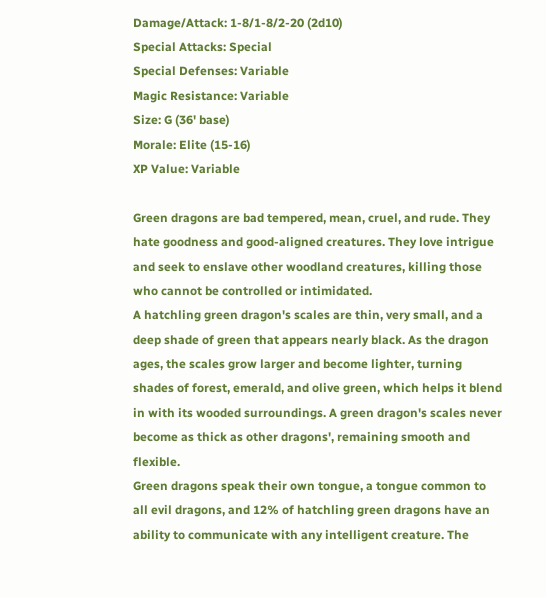Damage/Attack: 1-8/1-8/2-20 (2d10)
Special Attacks: Special
Special Defenses: Variable
Magic Resistance: Variable
Size: G (36' base)
Morale: Elite (15-16)
XP Value: Variable

Green dragons are bad tempered, mean, cruel, and rude. They hate goodness and good-aligned creatures. They love intrigue and seek to enslave other woodland creatures, killing those who cannot be controlled or intimidated.
A hatchling green dragon's scales are thin, very small, and a deep shade of green that appears nearly black. As the dragon ages, the scales grow larger and become lighter, turning shades of forest, emerald, and olive green, which helps it blend in with its wooded surroundings. A green dragon's scales never become as thick as other dragons', remaining smooth and flexible.
Green dragons speak their own tongue, a tongue common to all evil dragons, and 12% of hatchling green dragons have an ability to communicate with any intelligent creature. The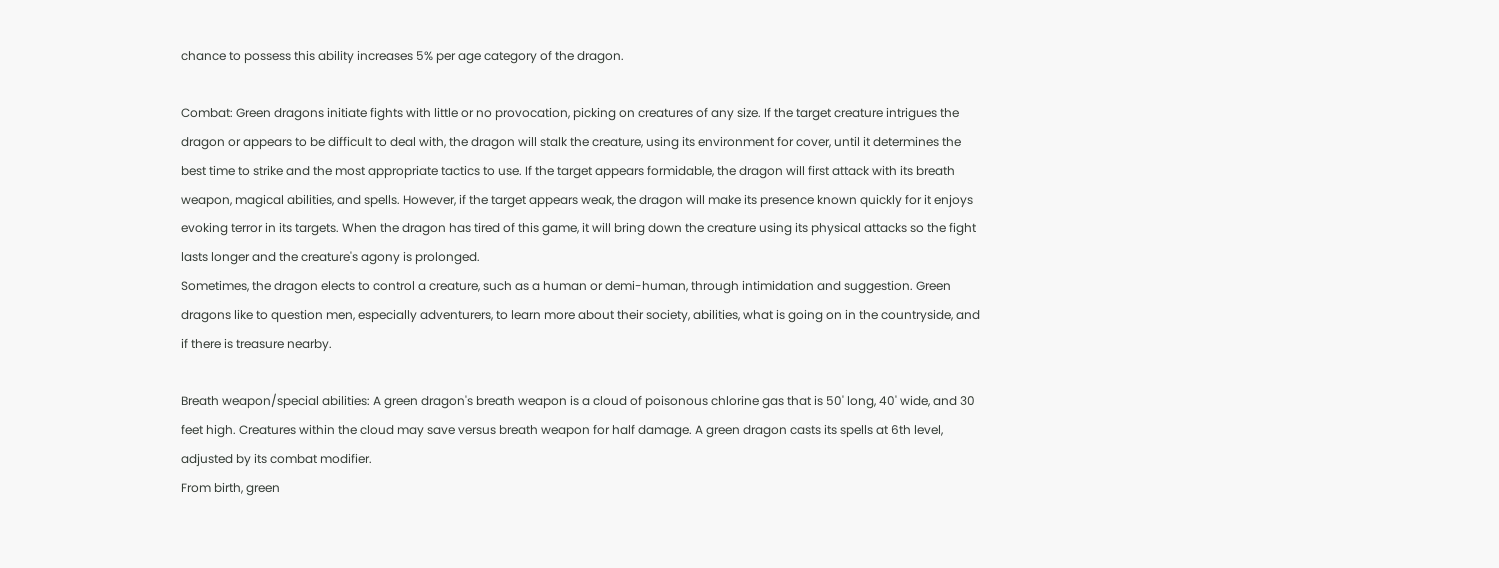chance to possess this ability increases 5% per age category of the dragon.

Combat: Green dragons initiate fights with little or no provocation, picking on creatures of any size. If the target creature intrigues the dragon or appears to be difficult to deal with, the dragon will stalk the creature, using its environment for cover, until it determines the best time to strike and the most appropriate tactics to use. If the target appears formidable, the dragon will first attack with its breath weapon, magical abilities, and spells. However, if the target appears weak, the dragon will make its presence known quickly for it enjoys evoking terror in its targets. When the dragon has tired of this game, it will bring down the creature using its physical attacks so the fight lasts longer and the creature's agony is prolonged.
Sometimes, the dragon elects to control a creature, such as a human or demi-human, through intimidation and suggestion. Green dragons like to question men, especially adventurers, to learn more about their society, abilities, what is going on in the countryside, and if there is treasure nearby.

Breath weapon/special abilities: A green dragon's breath weapon is a cloud of poisonous chlorine gas that is 50' long, 40' wide, and 30 feet high. Creatures within the cloud may save versus breath weapon for half damage. A green dragon casts its spells at 6th level, adjusted by its combat modifier.
From birth, green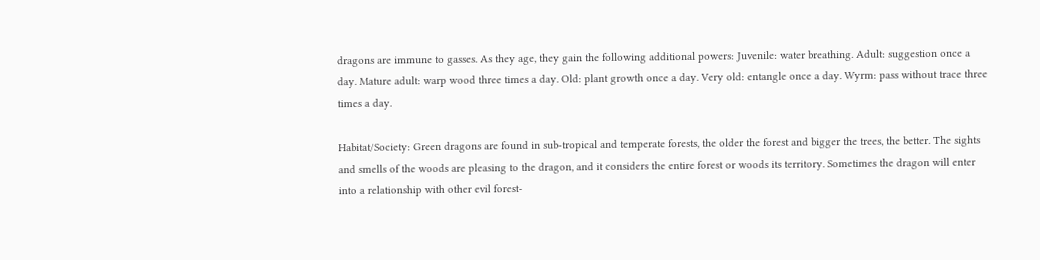dragons are immune to gasses. As they age, they gain the following additional powers: Juvenile: water breathing. Adult: suggestion once a day. Mature adult: warp wood three times a day. Old: plant growth once a day. Very old: entangle once a day. Wyrm: pass without trace three times a day.

Habitat/Society: Green dragons are found in sub-tropical and temperate forests, the older the forest and bigger the trees, the better. The sights and smells of the woods are pleasing to the dragon, and it considers the entire forest or woods its territory. Sometimes the dragon will enter into a relationship with other evil forest-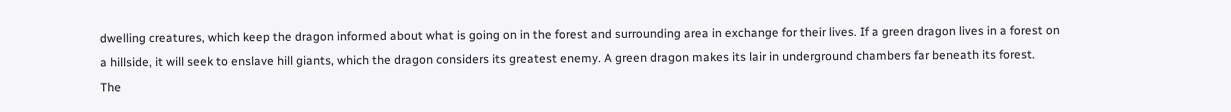dwelling creatures, which keep the dragon informed about what is going on in the forest and surrounding area in exchange for their lives. If a green dragon lives in a forest on a hillside, it will seek to enslave hill giants, which the dragon considers its greatest enemy. A green dragon makes its lair in underground chambers far beneath its forest.
The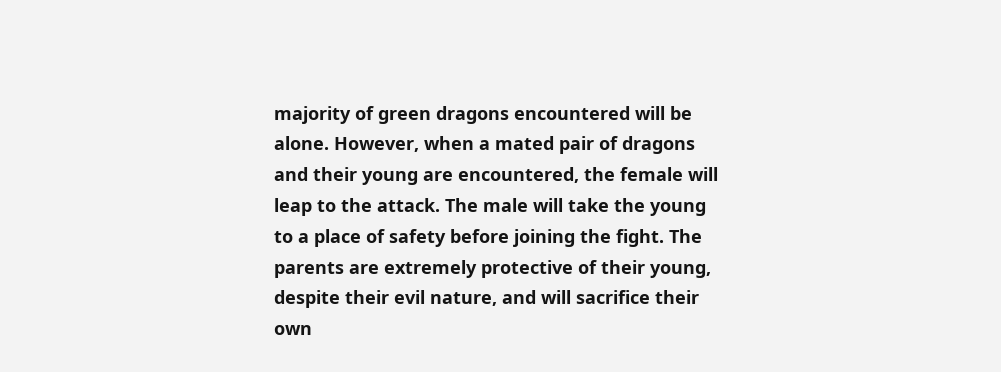majority of green dragons encountered will be alone. However, when a mated pair of dragons and their young are encountered, the female will leap to the attack. The male will take the young to a place of safety before joining the fight. The parents are extremely protective of their young, despite their evil nature, and will sacrifice their own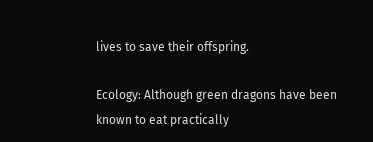lives to save their offspring.

Ecology: Although green dragons have been known to eat practically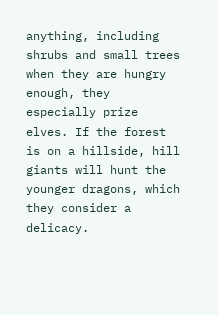anything, including shrubs and small trees when they are hungry enough, they especially prize elves. If the forest is on a hillside, hill giants will hunt the younger dragons, which they consider a delicacy.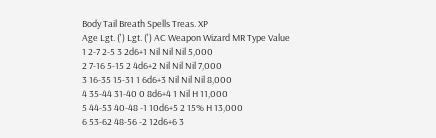Body Tail Breath Spells Treas. XP
Age Lgt. (') Lgt. (') AC Weapon Wizard MR Type Value
1 2-7 2-5 3 2d6+1 Nil Nil Nil 5,000
2 7-16 5-15 2 4d6+2 Nil Nil Nil 7,000
3 16-35 15-31 1 6d6+3 Nil Nil Nil 8,000
4 35-44 31-40 0 8d6+4 1 Nil H 11,000
5 44-53 40-48 -1 10d6+5 2 15% H 13,000
6 53-62 48-56 -2 12d6+6 3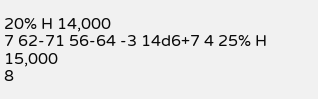20% H 14,000
7 62-71 56-64 -3 14d6+7 4 25% H 15,000
8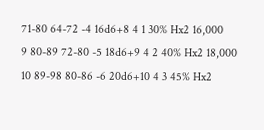71-80 64-72 -4 16d6+8 4 1 30% Hx2 16,000
9 80-89 72-80 -5 18d6+9 4 2 40% Hx2 18,000
10 89-98 80-86 -6 20d6+10 4 3 45% Hx2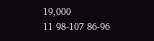19,000
11 98-107 86-96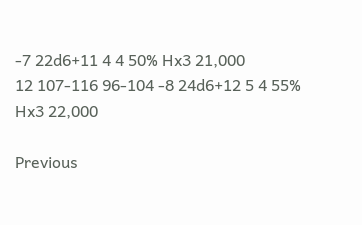-7 22d6+11 4 4 50% Hx3 21,000
12 107-116 96-104 -8 24d6+12 5 4 55% Hx3 22,000

Previous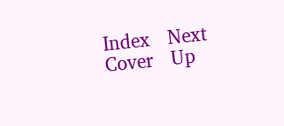Index   Next   Cover   Up